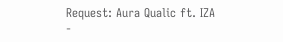Request: Aura Qualic ft. IZA -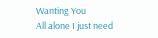Wanting You
All alone I just need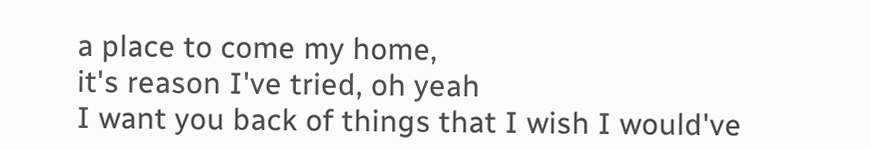a place to come my home,
it's reason I've tried, oh yeah
I want you back of things that I wish I would've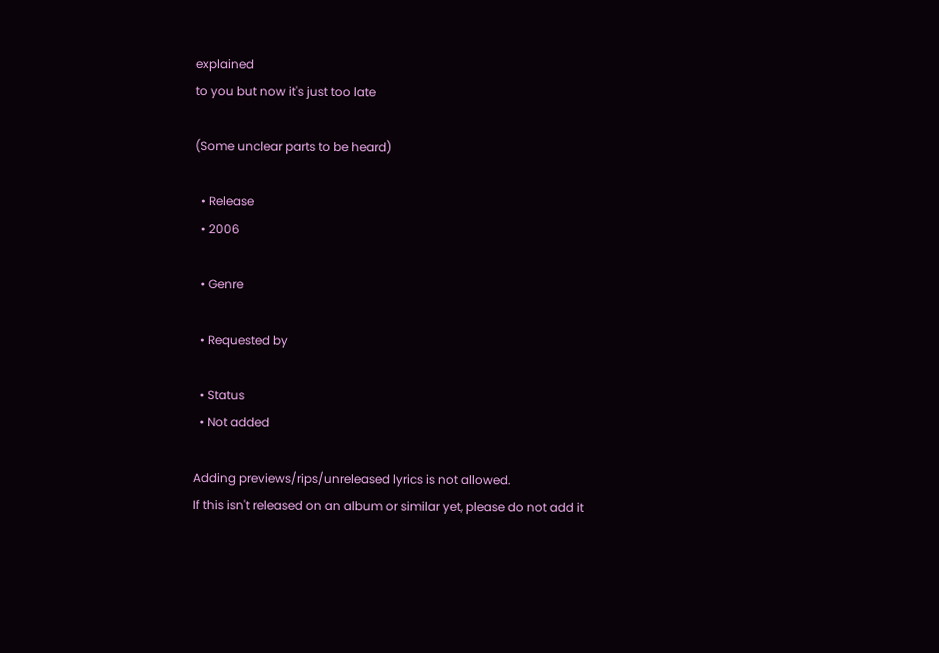explained
to you but now it's just too late

(Some unclear parts to be heard)

  • Release
  • 2006

  • Genre

  • Requested by

  • Status
  • Not added

Adding previews/rips/unreleased lyrics is not allowed.
If this isn't released on an album or similar yet, please do not add it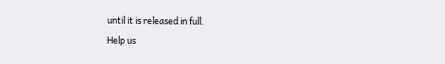until it is released in full.
Help us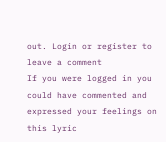out. Login or register to leave a comment
If you were logged in you could have commented and expressed your feelings on this lyric